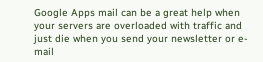Google Apps mail can be a great help when your servers are overloaded with traffic and just die when you send your newsletter or e-mail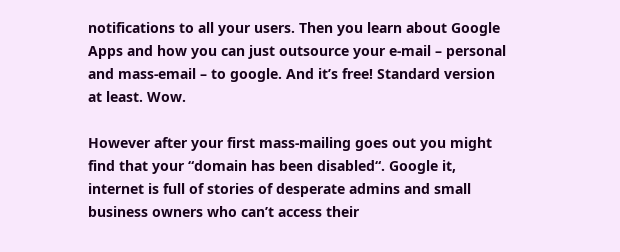notifications to all your users. Then you learn about Google Apps and how you can just outsource your e-mail – personal and mass-email – to google. And it’s free! Standard version at least. Wow.

However after your first mass-mailing goes out you might find that your “domain has been disabled“. Google it, internet is full of stories of desperate admins and small business owners who can’t access their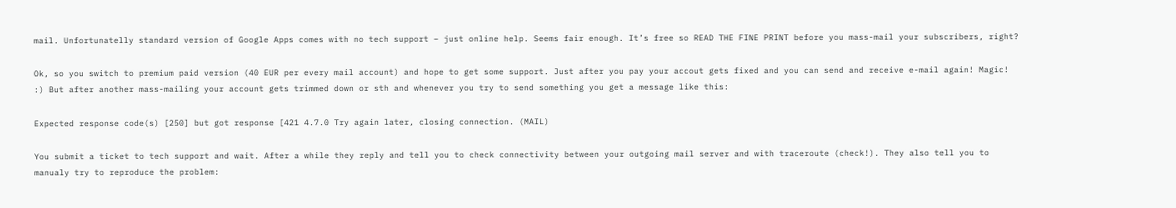mail. Unfortunatelly standard version of Google Apps comes with no tech support – just online help. Seems fair enough. It’s free so READ THE FINE PRINT before you mass-mail your subscribers, right?

Ok, so you switch to premium paid version (40 EUR per every mail account) and hope to get some support. Just after you pay your accout gets fixed and you can send and receive e-mail again! Magic! :) But after another mass-mailing your account gets trimmed down or sth and whenever you try to send something you get a message like this:

Expected response code(s) [250] but got response [421 4.7.0 Try again later, closing connection. (MAIL)

You submit a ticket to tech support and wait. After a while they reply and tell you to check connectivity between your outgoing mail server and with traceroute (check!). They also tell you to manualy try to reproduce the problem: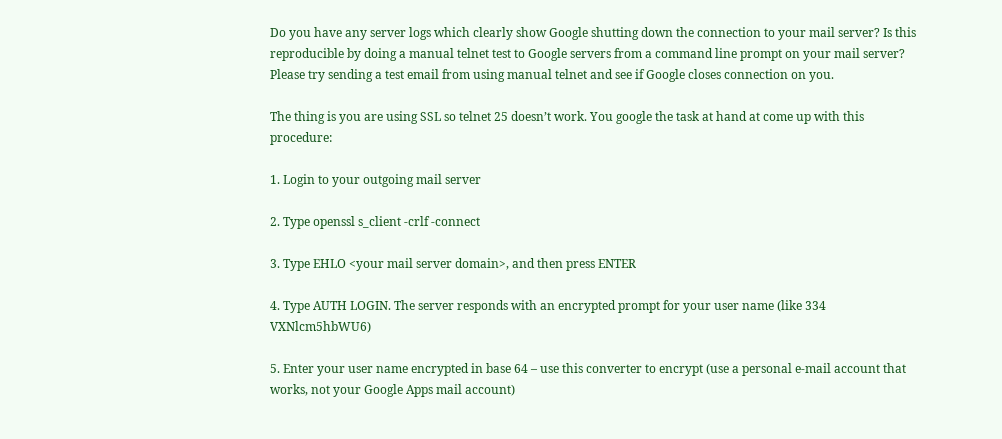Do you have any server logs which clearly show Google shutting down the connection to your mail server? Is this reproducible by doing a manual telnet test to Google servers from a command line prompt on your mail server? Please try sending a test email from using manual telnet and see if Google closes connection on you.

The thing is you are using SSL so telnet 25 doesn’t work. You google the task at hand at come up with this procedure:

1. Login to your outgoing mail server

2. Type openssl s_client -crlf -connect

3. Type EHLO <your mail server domain>, and then press ENTER

4. Type AUTH LOGIN. The server responds with an encrypted prompt for your user name (like 334 VXNlcm5hbWU6)

5. Enter your user name encrypted in base 64 – use this converter to encrypt (use a personal e-mail account that works, not your Google Apps mail account)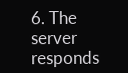6. The server responds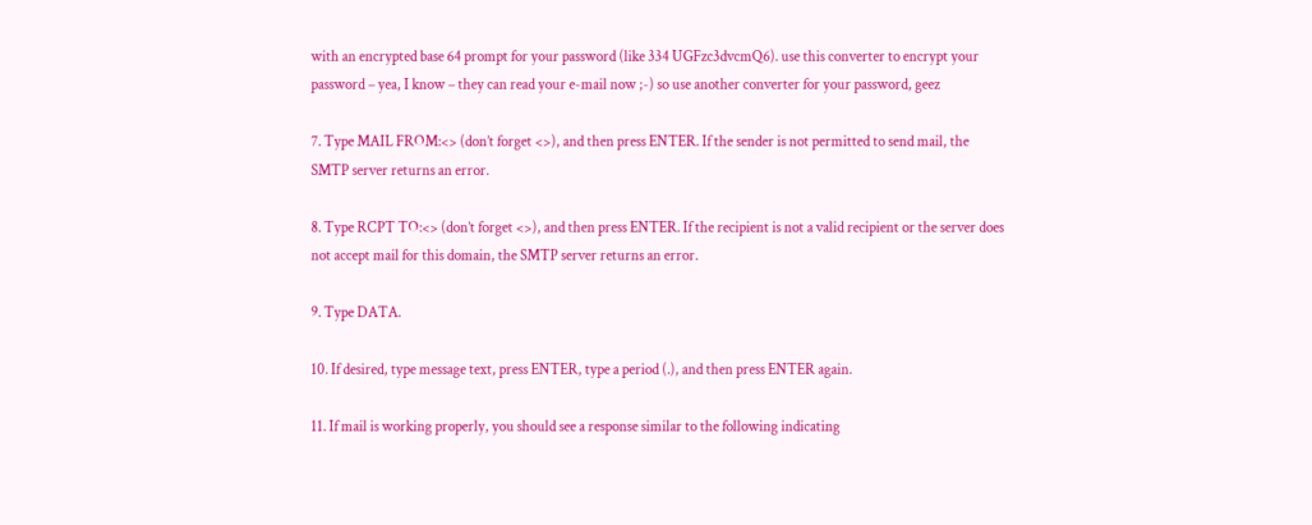with an encrypted base 64 prompt for your password (like 334 UGFzc3dvcmQ6). use this converter to encrypt your password – yea, I know – they can read your e-mail now ;-) so use another converter for your password, geez

7. Type MAIL FROM:<> (don’t forget <>), and then press ENTER. If the sender is not permitted to send mail, the SMTP server returns an error.

8. Type RCPT TO:<> (don’t forget <>), and then press ENTER. If the recipient is not a valid recipient or the server does not accept mail for this domain, the SMTP server returns an error.

9. Type DATA.

10. If desired, type message text, press ENTER, type a period (.), and then press ENTER again.

11. If mail is working properly, you should see a response similar to the following indicating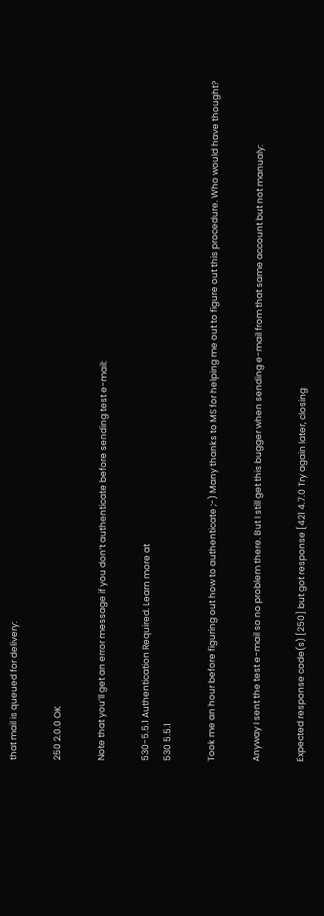that mail is queued for delivery:

250 2.0.0 OK

Note that you’ll get an error message if you don’t authenticate before sending test e-mail:

530-5.5.1 Authentication Required. Learn more at
530 5.5.1

Took me an hour before figuring out how to authenticate ;-) Many thanks to MS for helping me out to figure out this procedure. Who would have thought?

Anyway I sent the test e-mail so no problem there. But I still get this bugger when sending e-mail from that same account but not manualy:

Expected response code(s) [250] but got response [421 4.7.0 Try again later, closing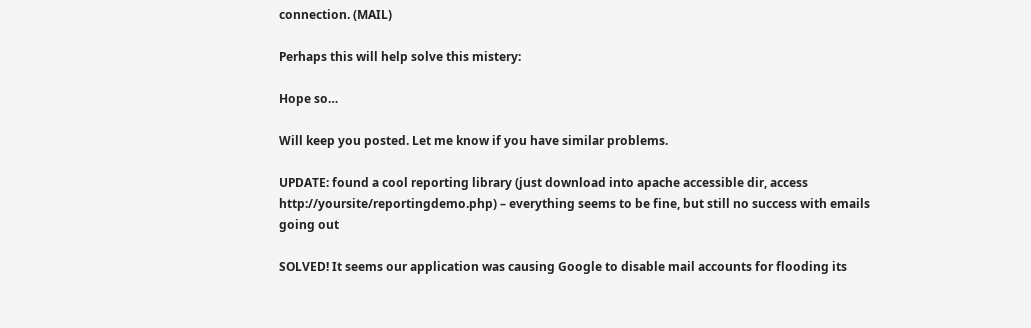connection. (MAIL)

Perhaps this will help solve this mistery:

Hope so…

Will keep you posted. Let me know if you have similar problems.

UPDATE: found a cool reporting library (just download into apache accessible dir, access http://yoursite/reportingdemo.php) – everything seems to be fine, but still no success with emails going out

SOLVED! It seems our application was causing Google to disable mail accounts for flooding its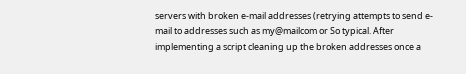servers with broken e-mail addresses (retrying attempts to send e-mail to addresses such as my@mailcom or So typical. After implementing a script cleaning up the broken addresses once a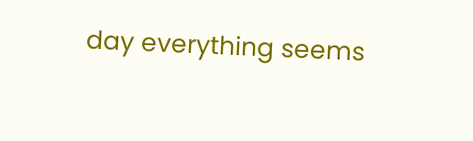day everything seems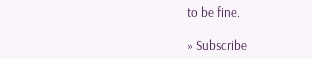to be fine.

» Subscribe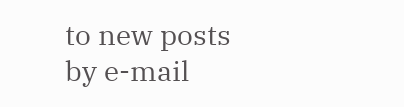to new posts by e-mail